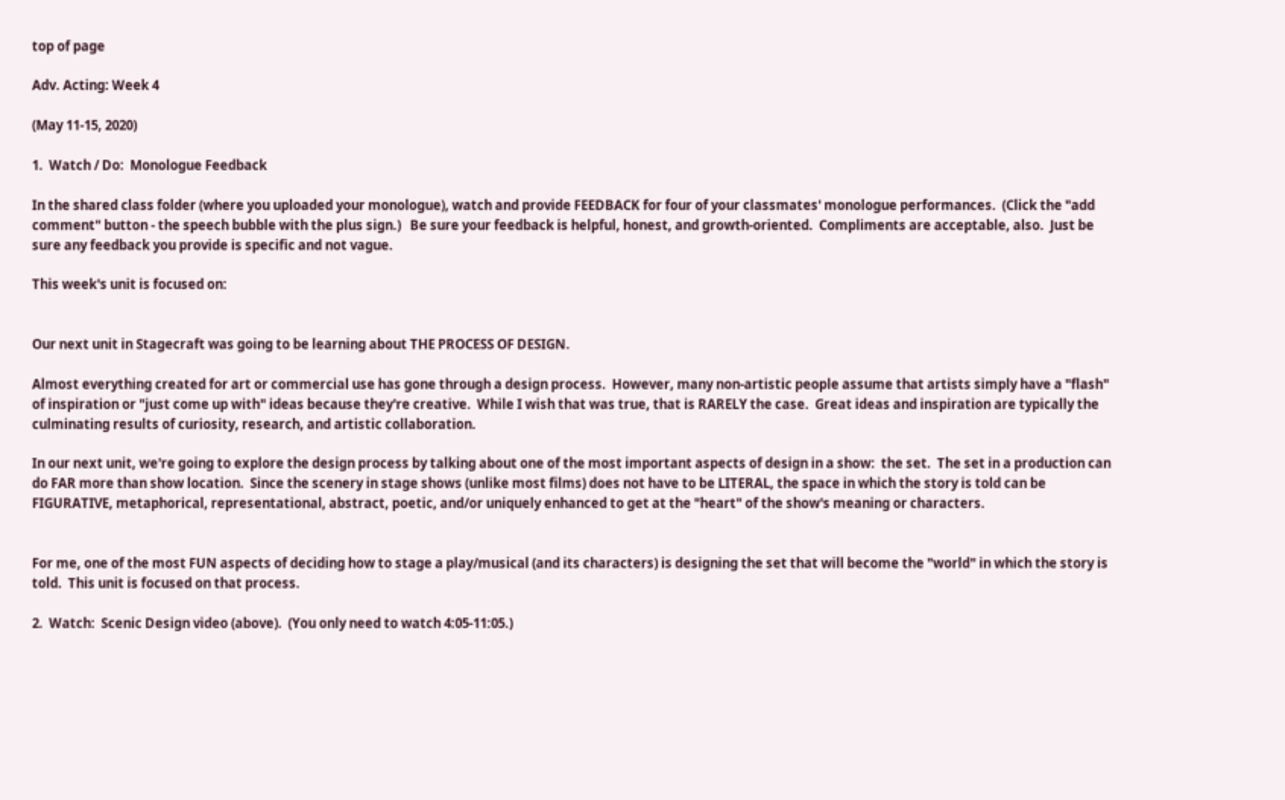top of page

Adv. Acting: Week 4

(May 11-15, 2020)

1.  Watch / Do:  Monologue Feedback

In the shared class folder (where you uploaded your monologue), watch and provide FEEDBACK for four of your classmates' monologue performances.  (Click the "add comment" button - the speech bubble with the plus sign.)   Be sure your feedback is helpful, honest, and growth-oriented.  Compliments are acceptable, also.  Just be sure any feedback you provide is specific and not vague.

This week's unit is focused on:


Our next unit in Stagecraft was going to be learning about THE PROCESS OF DESIGN.

Almost everything created for art or commercial use has gone through a design process.  However, many non-artistic people assume that artists simply have a "flash" of inspiration or "just come up with" ideas because they're creative.  While I wish that was true, that is RARELY the case.  Great ideas and inspiration are typically the culminating results of curiosity, research, and artistic collaboration.

In our next unit, we're going to explore the design process by talking about one of the most important aspects of design in a show:  the set.  The set in a production can do FAR more than show location.  Since the scenery in stage shows (unlike most films) does not have to be LITERAL, the space in which the story is told can be FIGURATIVE, metaphorical, representational, abstract, poetic, and/or uniquely enhanced to get at the "heart" of the show's meaning or characters.


For me, one of the most FUN aspects of deciding how to stage a play/musical (and its characters) is designing the set that will become the "world" in which the story is told.  This unit is focused on that process.

2.  Watch:  Scenic Design video (above).  (You only need to watch 4:05-11:05.)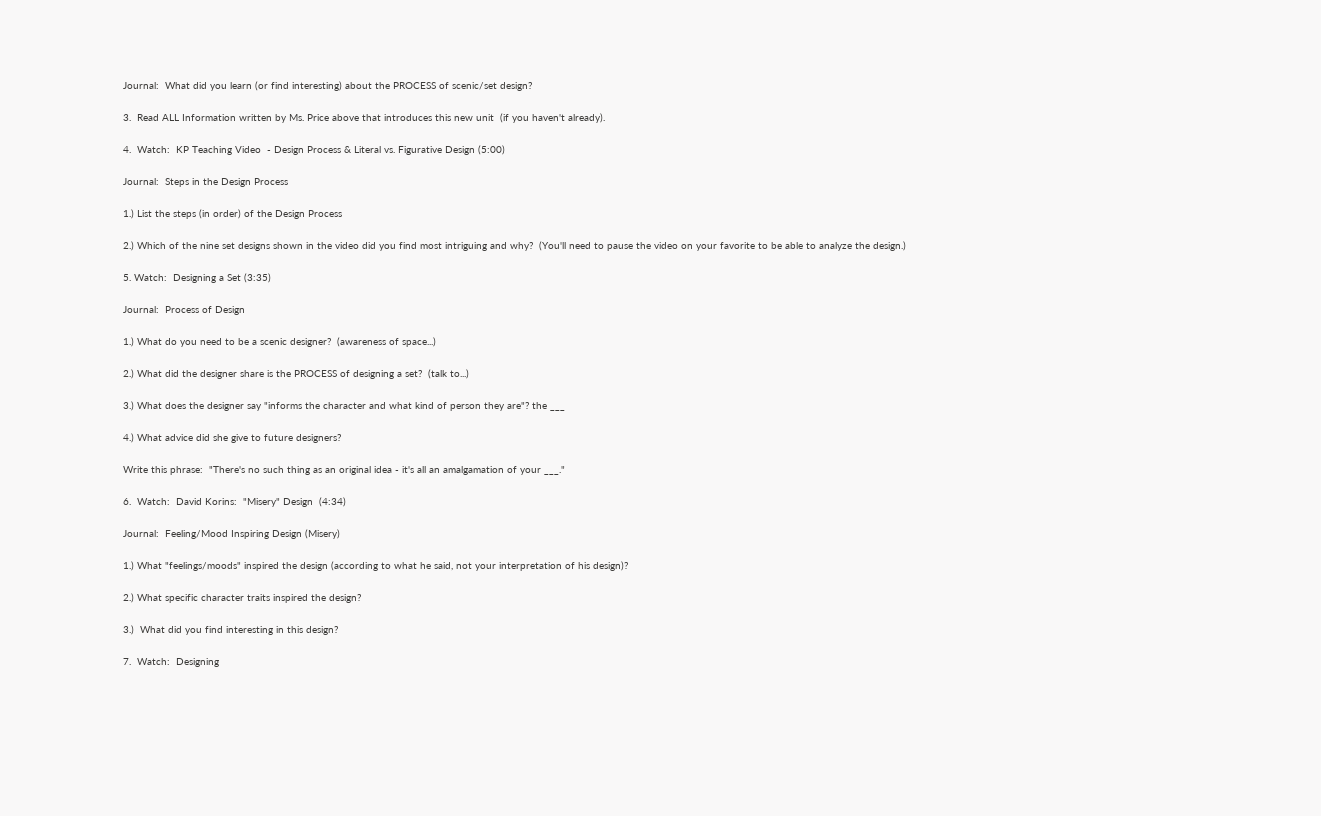Journal:  What did you learn (or find interesting) about the PROCESS of scenic/set design?

3.  Read ALL Information written by Ms. Price above that introduces this new unit  (if you haven't already).

4.  Watch:  KP Teaching Video  - Design Process & Literal vs. Figurative Design (5:00)

Journal:  Steps in the Design Process

1.) List the steps (in order) of the Design Process

2.) Which of the nine set designs shown in the video did you find most intriguing and why?  (You'll need to pause the video on your favorite to be able to analyze the design.)

5. Watch:  Designing a Set (3:35)

Journal:  Process of Design

1.) What do you need to be a scenic designer?  (awareness of space...)

2.) What did the designer share is the PROCESS of designing a set?  (talk to...)

3.) What does the designer say "informs the character and what kind of person they are"? the ___

4.) What advice did she give to future designers?

Write this phrase:  "There's no such thing as an original idea - it's all an amalgamation of your ___."

6.  Watch:  David Korins:  "Misery" Design  (4:34)

Journal:  Feeling/Mood Inspiring Design (Misery)

1.) What "feelings/moods" inspired the design (according to what he said, not your interpretation of his design)?

2.) What specific character traits inspired the design?

3.)  What did you find interesting in this design?

7.  Watch:  Designing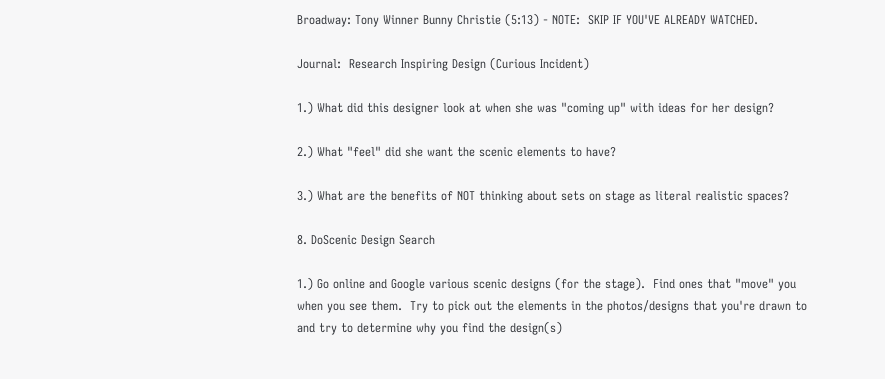Broadway: Tony Winner Bunny Christie (5:13) - NOTE:  SKIP IF YOU'VE ALREADY WATCHED.

Journal:  Research Inspiring Design (Curious Incident)

1.) What did this designer look at when she was "coming up" with ideas for her design?

2.) What "feel" did she want the scenic elements to have?

3.) What are the benefits of NOT thinking about sets on stage as literal realistic spaces?

8. DoScenic Design Search

1.) Go online and Google various scenic designs (for the stage).  Find ones that "move" you when you see them.  Try to pick out the elements in the photos/designs that you're drawn to and try to determine why you find the design(s)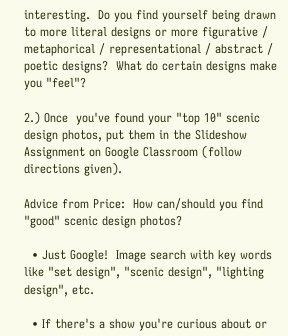interesting.  Do you find yourself being drawn to more literal designs or more figurative / metaphorical / representational / abstract / poetic designs?  What do certain designs make you "feel"?

2.) Once  you've found your "top 10" scenic design photos, put them in the Slideshow Assignment on Google Classroom (follow directions given).

Advice from Price:  How can/should you find "good" scenic design photos?

  • Just Google!  Image search with key words like "set design", "scenic design", "lighting design", etc.

  • If there's a show you're curious about or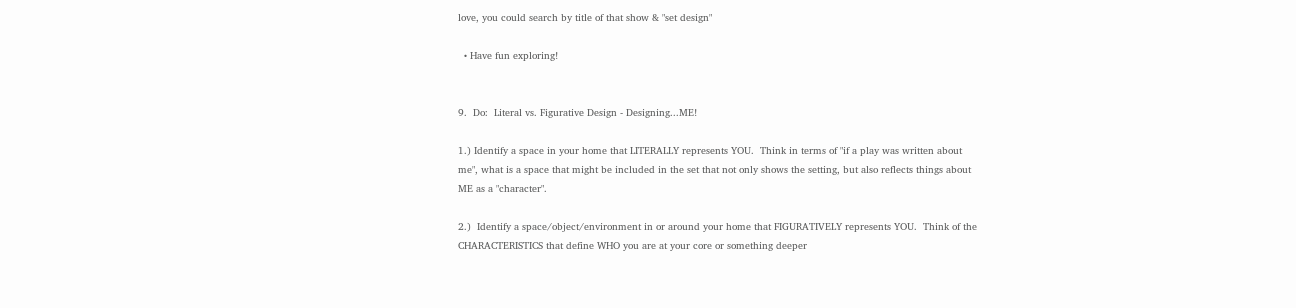love, you could search by title of that show & "set design"

  • Have fun exploring!


9.  Do:  Literal vs. Figurative Design - Designing...ME!

1.) Identify a space in your home that LITERALLY represents YOU.  Think in terms of "if a play was written about me", what is a space that might be included in the set that not only shows the setting, but also reflects things about ME as a "character".

2.)  Identify a space/object/environment in or around your home that FIGURATIVELY represents YOU.  Think of the CHARACTERISTICS that define WHO you are at your core or something deeper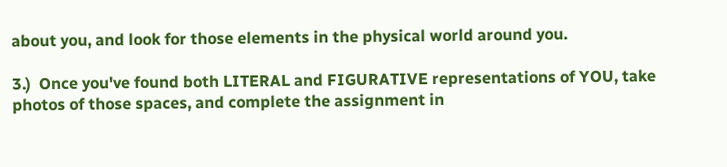about you, and look for those elements in the physical world around you.

3.)  Once you've found both LITERAL and FIGURATIVE representations of YOU, take photos of those spaces, and complete the assignment in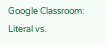Google Classroom:  Literal vs.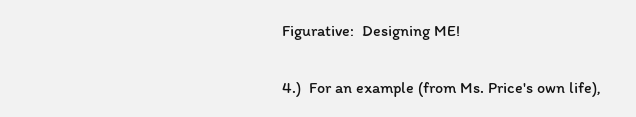Figurative:  Designing ME!

4.)  For an example (from Ms. Price's own life),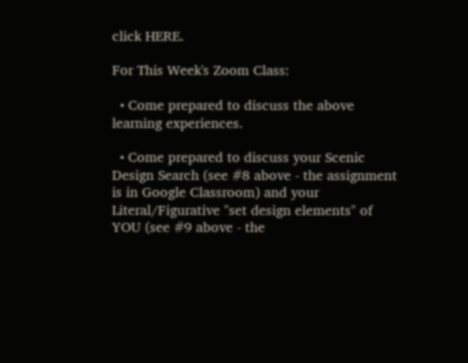click HERE.

For This Week's Zoom Class:

  • Come prepared to discuss the above learning experiences.

  • Come prepared to discuss your Scenic Design Search (see #8 above - the assignment is in Google Classroom) and your Literal/Figurative "set design elements" of YOU (see #9 above - the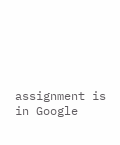assignment is in Google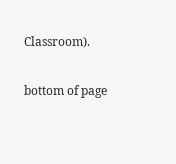Classroom).

bottom of page